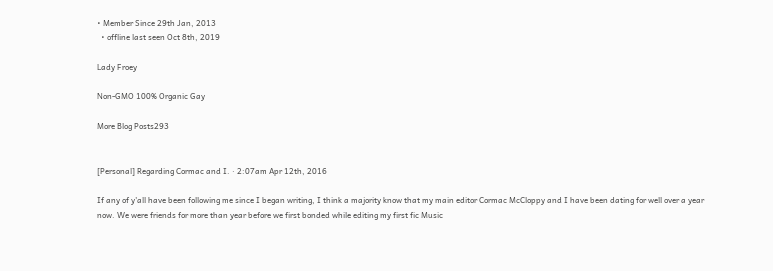• Member Since 29th Jan, 2013
  • offline last seen Oct 8th, 2019

Lady Froey

Non-GMO 100% Organic Gay

More Blog Posts293


[Personal] Regarding Cormac and I. · 2:07am Apr 12th, 2016

If any of y'all have been following me since I began writing, I think a majority know that my main editor Cormac McCloppy and I have been dating for well over a year now. We were friends for more than year before we first bonded while editing my first fic Music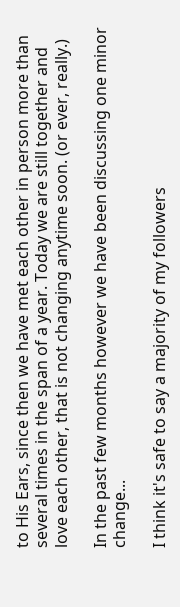to His Ears, since then we have met each other in person more than several times in the span of a year. Today we are still together and love each other, that is not changing anytime soon. (or ever, really.)

In the past few months however we have been discussing one minor change...

I think it's safe to say a majority of my followers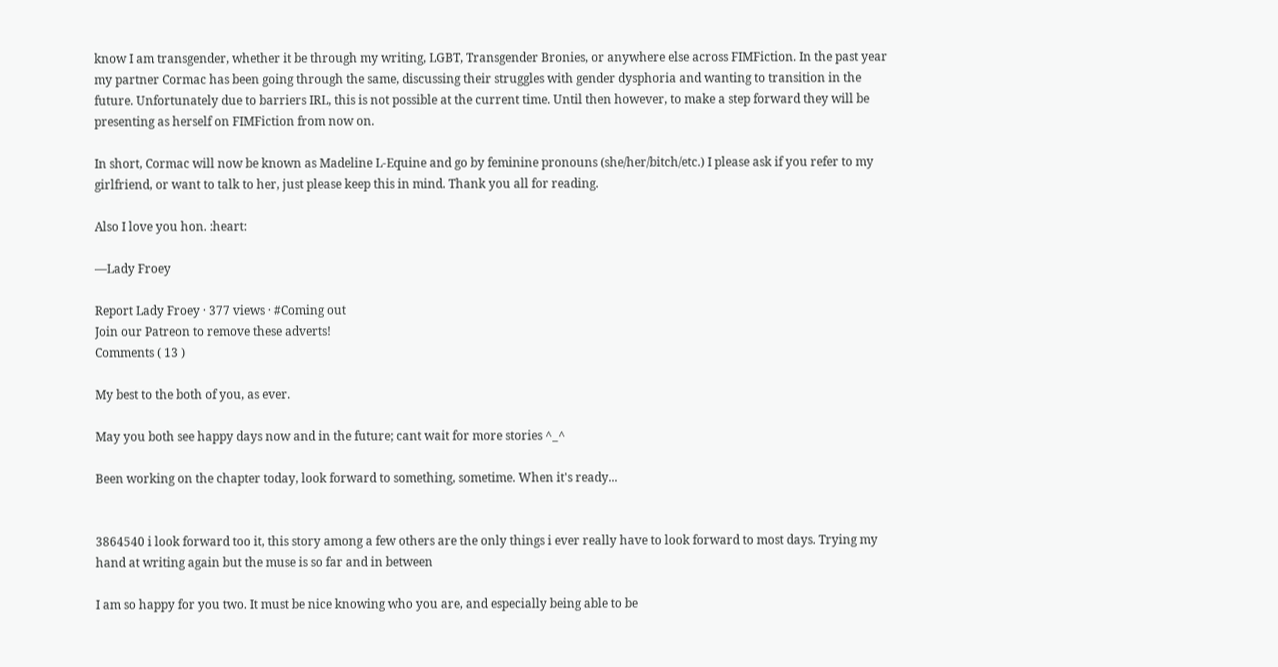know I am transgender, whether it be through my writing, LGBT, Transgender Bronies, or anywhere else across FIMFiction. In the past year my partner Cormac has been going through the same, discussing their struggles with gender dysphoria and wanting to transition in the future. Unfortunately due to barriers IRL, this is not possible at the current time. Until then however, to make a step forward they will be presenting as herself on FIMFiction from now on.

In short, Cormac will now be known as Madeline L-Equine and go by feminine pronouns (she/her/bitch/etc.) I please ask if you refer to my girlfriend, or want to talk to her, just please keep this in mind. Thank you all for reading.

Also I love you hon. :heart:

—Lady Froey

Report Lady Froey · 377 views · #Coming out
Join our Patreon to remove these adverts!
Comments ( 13 )

My best to the both of you, as ever.

May you both see happy days now and in the future; cant wait for more stories ^_^

Been working on the chapter today, look forward to something, sometime. When it's ready...


3864540 i look forward too it, this story among a few others are the only things i ever really have to look forward to most days. Trying my hand at writing again but the muse is so far and in between

I am so happy for you two. It must be nice knowing who you are, and especially being able to be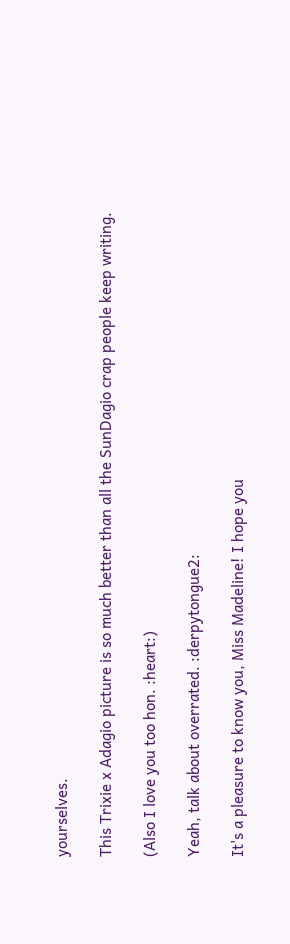yourselves.

This Trixie x Adagio picture is so much better than all the SunDagio crap people keep writing.

(Also I love you too hon. :heart:)

Yeah, talk about overrated. :derpytongue2:

It's a pleasure to know you, Miss Madeline! I hope you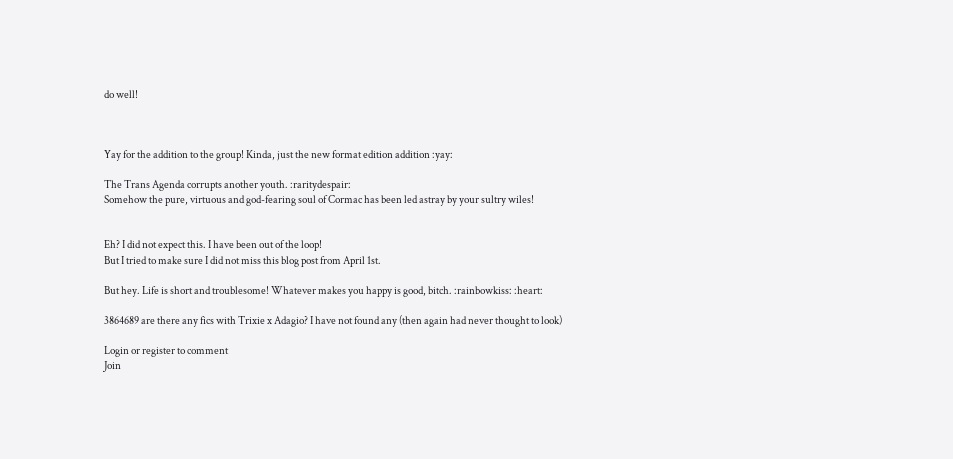do well!



Yay for the addition to the group! Kinda, just the new format edition addition :yay:

The Trans Agenda corrupts another youth. :raritydespair:
Somehow the pure, virtuous and god-fearing soul of Cormac has been led astray by your sultry wiles!


Eh? I did not expect this. I have been out of the loop!
But I tried to make sure I did not miss this blog post from April 1st.

But hey. Life is short and troublesome! Whatever makes you happy is good, bitch. :rainbowkiss: :heart:

3864689 are there any fics with Trixie x Adagio? I have not found any (then again had never thought to look)

Login or register to comment
Join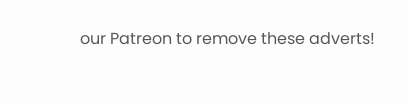our Patreon to remove these adverts!